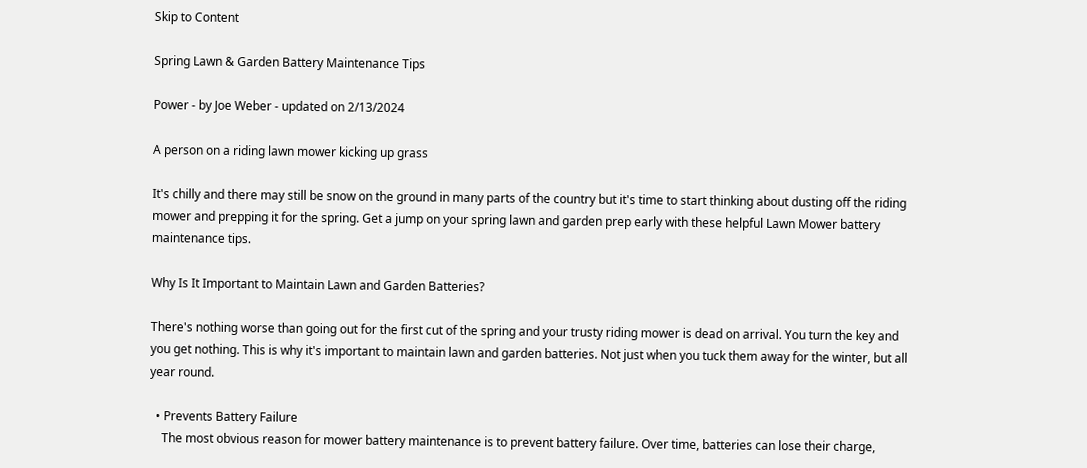Skip to Content

Spring Lawn & Garden Battery Maintenance Tips

Power - by Joe Weber - updated on 2/13/2024

A person on a riding lawn mower kicking up grass

It's chilly and there may still be snow on the ground in many parts of the country but it's time to start thinking about dusting off the riding mower and prepping it for the spring. Get a jump on your spring lawn and garden prep early with these helpful Lawn Mower battery maintenance tips.

Why Is It Important to Maintain Lawn and Garden Batteries?

There's nothing worse than going out for the first cut of the spring and your trusty riding mower is dead on arrival. You turn the key and you get nothing. This is why it's important to maintain lawn and garden batteries. Not just when you tuck them away for the winter, but all year round.

  • Prevents Battery Failure
    The most obvious reason for mower battery maintenance is to prevent battery failure. Over time, batteries can lose their charge,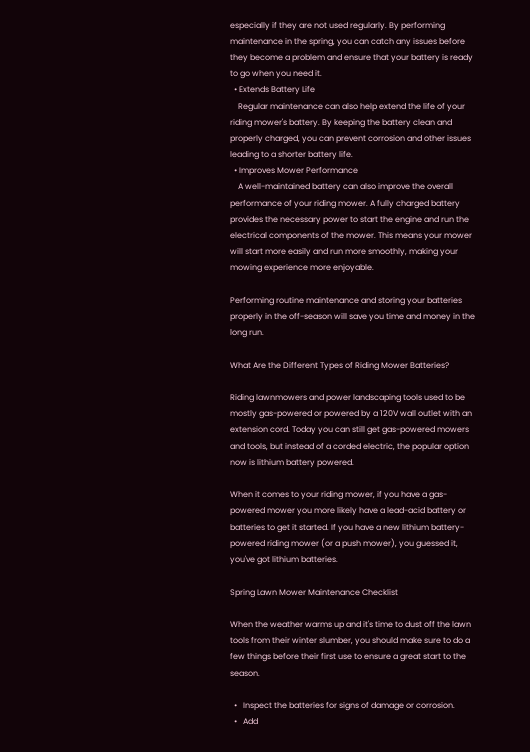especially if they are not used regularly. By performing maintenance in the spring, you can catch any issues before they become a problem and ensure that your battery is ready to go when you need it.
  • Extends Battery Life
    Regular maintenance can also help extend the life of your riding mower's battery. By keeping the battery clean and properly charged, you can prevent corrosion and other issues leading to a shorter battery life.
  • Improves Mower Performance
    A well-maintained battery can also improve the overall performance of your riding mower. A fully charged battery provides the necessary power to start the engine and run the electrical components of the mower. This means your mower will start more easily and run more smoothly, making your mowing experience more enjoyable.

Performing routine maintenance and storing your batteries properly in the off-season will save you time and money in the long run.

What Are the Different Types of Riding Mower Batteries?

Riding lawnmowers and power landscaping tools used to be mostly gas-powered or powered by a 120V wall outlet with an extension cord. Today you can still get gas-powered mowers and tools, but instead of a corded electric, the popular option now is lithium battery powered.

When it comes to your riding mower, if you have a gas-powered mower you more likely have a lead-acid battery or batteries to get it started. If you have a new lithium battery-powered riding mower (or a push mower), you guessed it, you've got lithium batteries.

Spring Lawn Mower Maintenance Checklist

When the weather warms up and it's time to dust off the lawn tools from their winter slumber, you should make sure to do a few things before their first use to ensure a great start to the season.

  •   Inspect the batteries for signs of damage or corrosion.
  •   Add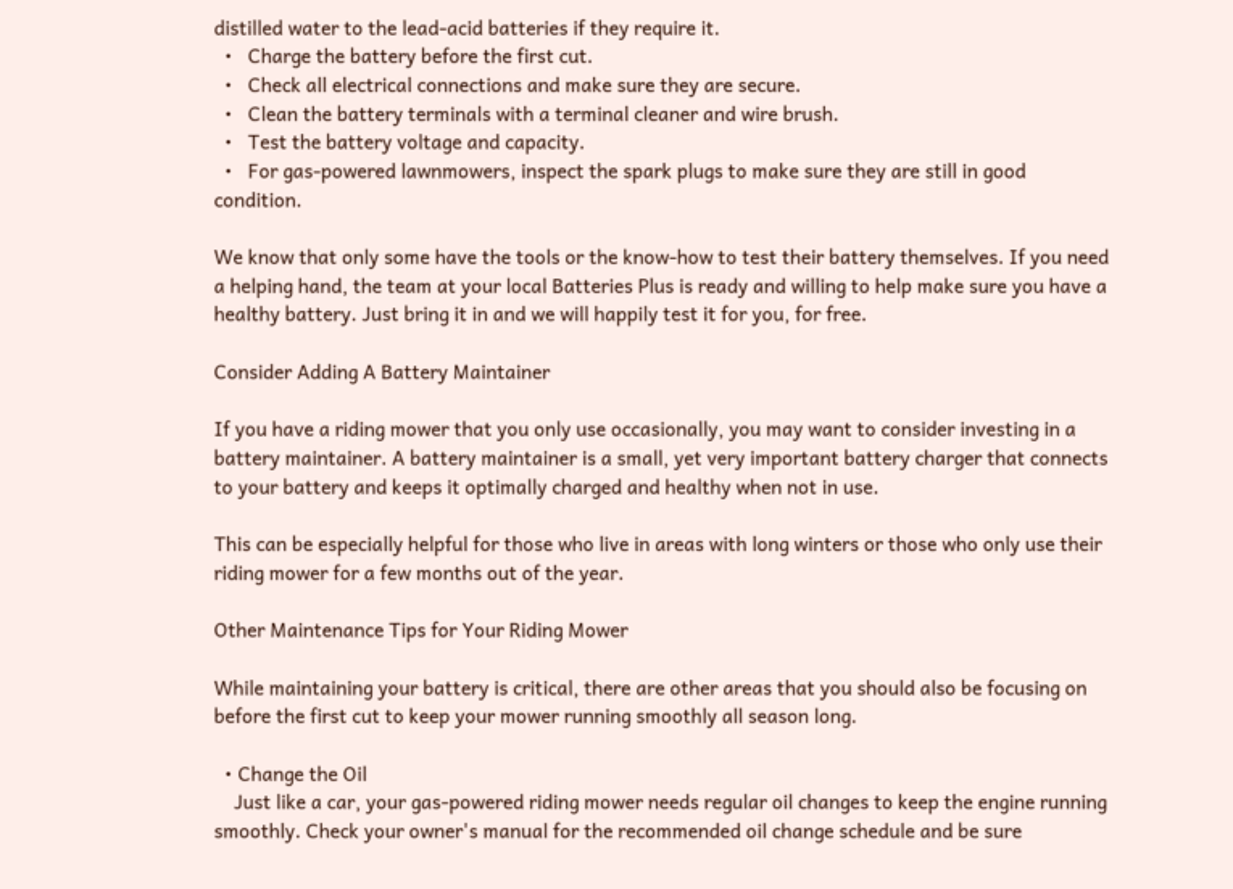distilled water to the lead-acid batteries if they require it.
  •   Charge the battery before the first cut.
  •   Check all electrical connections and make sure they are secure.
  •   Clean the battery terminals with a terminal cleaner and wire brush.
  •   Test the battery voltage and capacity.
  •   For gas-powered lawnmowers, inspect the spark plugs to make sure they are still in good condition.

We know that only some have the tools or the know-how to test their battery themselves. If you need a helping hand, the team at your local Batteries Plus is ready and willing to help make sure you have a healthy battery. Just bring it in and we will happily test it for you, for free.

Consider Adding A Battery Maintainer

If you have a riding mower that you only use occasionally, you may want to consider investing in a battery maintainer. A battery maintainer is a small, yet very important battery charger that connects to your battery and keeps it optimally charged and healthy when not in use.

This can be especially helpful for those who live in areas with long winters or those who only use their riding mower for a few months out of the year.

Other Maintenance Tips for Your Riding Mower

While maintaining your battery is critical, there are other areas that you should also be focusing on before the first cut to keep your mower running smoothly all season long.

  • Change the Oil
    Just like a car, your gas-powered riding mower needs regular oil changes to keep the engine running smoothly. Check your owner's manual for the recommended oil change schedule and be sure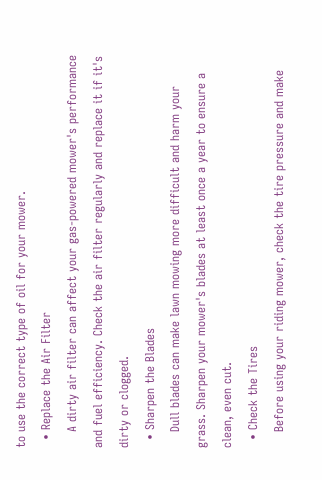to use the correct type of oil for your mower.
  • Replace the Air Filter
    A dirty air filter can affect your gas-powered mower's performance and fuel efficiency. Check the air filter regularly and replace it if it's dirty or clogged.
  • Sharpen the Blades
    Dull blades can make lawn mowing more difficult and harm your grass. Sharpen your mower's blades at least once a year to ensure a clean, even cut.
  • Check the Tires
    Before using your riding mower, check the tire pressure and make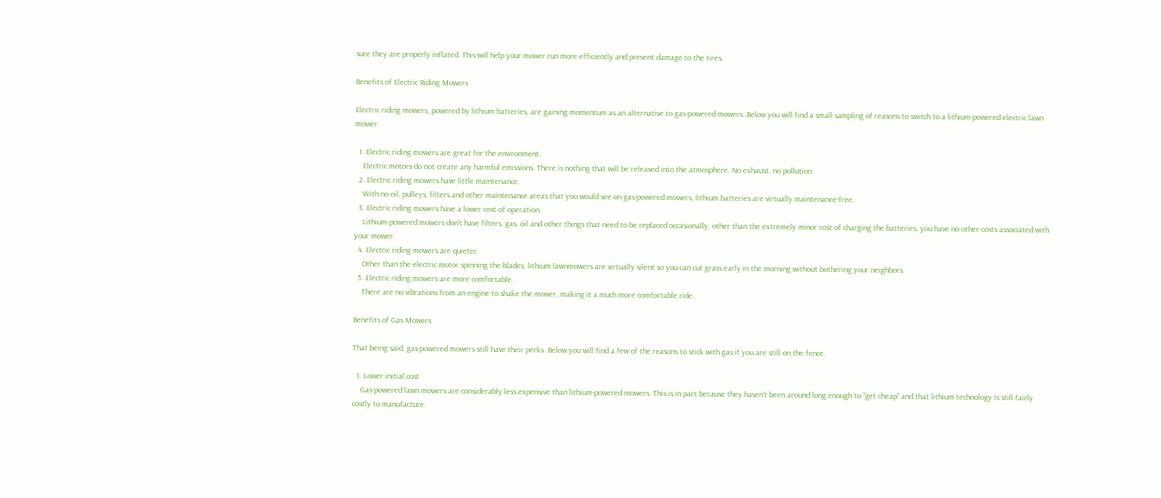sure they are properly inflated. This will help your mower run more efficiently and prevent damage to the tires.

Benefits of Electric Riding Mowers

Electric riding mowers, powered by lithium batteries, are gaining momentum as an alternative to gas-powered mowers. Below you will find a small sampling of reasons to switch to a lithium-powered electric lawn mower.

  1. Electric riding mowers are great for the environment.
    Electric motors do not create any harmful emissions. There is nothing that will be released into the atmosphere. No exhaust, no pollution.
  2. Electric riding mowers have little maintenance.
    With no oil, pulleys, filters and other maintenance areas that you would see on gas-powered mowers, lithium batteries are virtually maintenance-free.
  3. Electric riding mowers have a lower cost of operation.
    Lithium-powered mowers don't have filters, gas, oil and other things that need to be replaced occasionally, other than the extremely minor cost of charging the batteries, you have no other costs associated with your mower.
  4. Electric riding mowers are quieter.
    Other than the electric motor spinning the blades, lithium lawnmowers are virtually silent so you can cut grass early in the morning without bothering your neighbors.
  5. Electric riding mowers are more comfortable.
    There are no vibrations from an engine to shake the mower, making it a much more comfortable ride.

Benefits of Gas Mowers

That being said, gas-powered mowers still have their perks. Below you will find a few of the reasons to stick with gas if you are still on the fence.

  1. Lower initial cost
    Gas-powered lawn mowers are considerably less expensive than lithium-powered mowers. This is in part because they haven't been around long enough to "get cheap" and that lithium technology is still fairly costly to manufacture.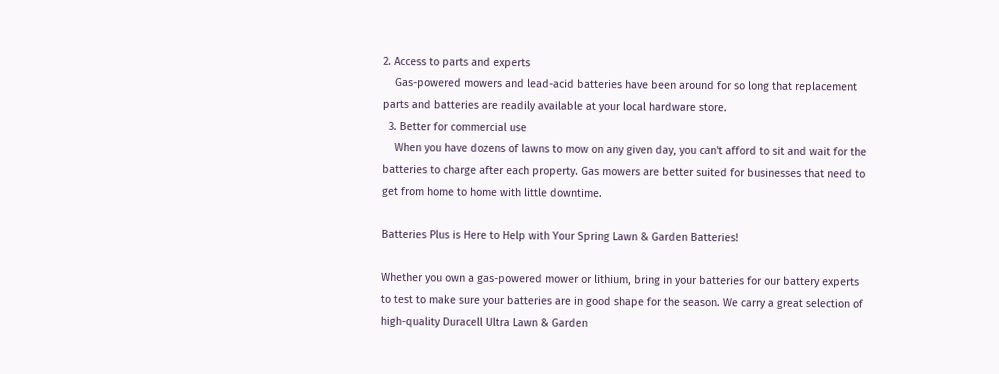2. Access to parts and experts
    Gas-powered mowers and lead-acid batteries have been around for so long that replacement parts and batteries are readily available at your local hardware store.
  3. Better for commercial use
    When you have dozens of lawns to mow on any given day, you can't afford to sit and wait for the batteries to charge after each property. Gas mowers are better suited for businesses that need to get from home to home with little downtime.

Batteries Plus is Here to Help with Your Spring Lawn & Garden Batteries!

Whether you own a gas-powered mower or lithium, bring in your batteries for our battery experts to test to make sure your batteries are in good shape for the season. We carry a great selection of high-quality Duracell Ultra Lawn & Garden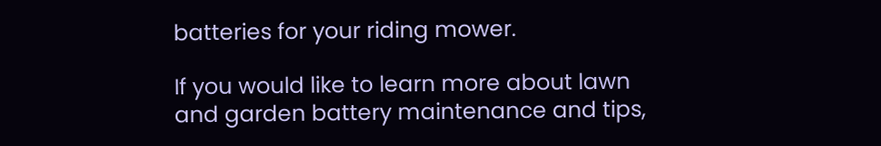batteries for your riding mower.

If you would like to learn more about lawn and garden battery maintenance and tips,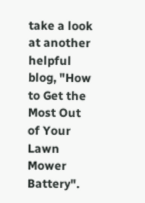take a look at another helpful blog, "How to Get the Most Out of Your Lawn Mower Battery".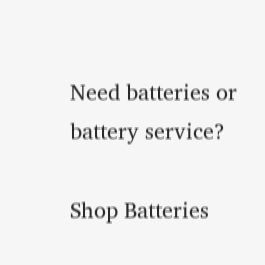Need batteries or battery service?

Shop Batteries